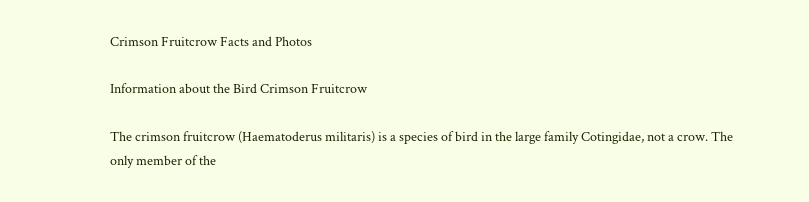Crimson Fruitcrow Facts and Photos

Information about the Bird Crimson Fruitcrow

The crimson fruitcrow (Haematoderus militaris) is a species of bird in the large family Cotingidae, not a crow. The only member of the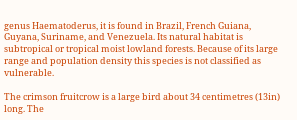genus Haematoderus, it is found in Brazil, French Guiana, Guyana, Suriname, and Venezuela. Its natural habitat is subtropical or tropical moist lowland forests. Because of its large range and population density this species is not classified as vulnerable.

The crimson fruitcrow is a large bird about 34 centimetres (13in) long. The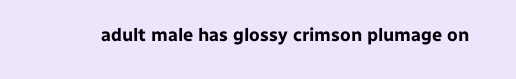adult male has glossy crimson plumage on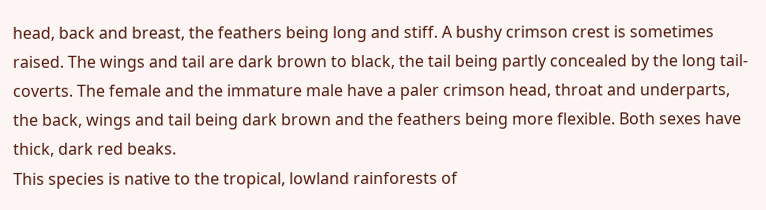head, back and breast, the feathers being long and stiff. A bushy crimson crest is sometimes raised. The wings and tail are dark brown to black, the tail being partly concealed by the long tail-coverts. The female and the immature male have a paler crimson head, throat and underparts, the back, wings and tail being dark brown and the feathers being more flexible. Both sexes have thick, dark red beaks.
This species is native to the tropical, lowland rainforests of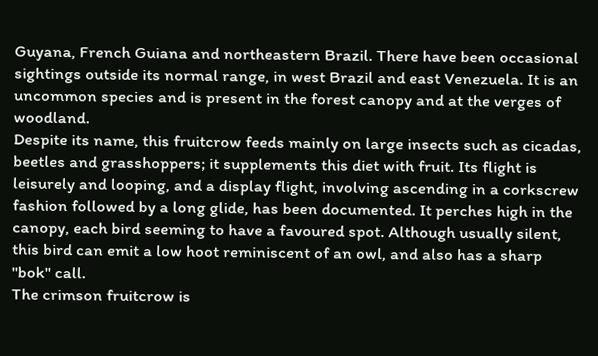Guyana, French Guiana and northeastern Brazil. There have been occasional sightings outside its normal range, in west Brazil and east Venezuela. It is an uncommon species and is present in the forest canopy and at the verges of woodland.
Despite its name, this fruitcrow feeds mainly on large insects such as cicadas, beetles and grasshoppers; it supplements this diet with fruit. Its flight is leisurely and looping, and a display flight, involving ascending in a corkscrew fashion followed by a long glide, has been documented. It perches high in the canopy, each bird seeming to have a favoured spot. Although usually silent, this bird can emit a low hoot reminiscent of an owl, and also has a sharp "bok" call.
The crimson fruitcrow is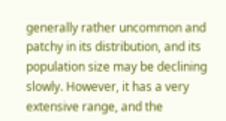generally rather uncommon and patchy in its distribution, and its population size may be declining slowly. However, it has a very extensive range, and the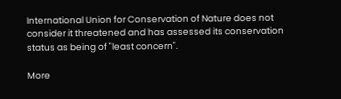International Union for Conservation of Nature does not consider it threatened and has assessed its conservation status as being of "least concern".

More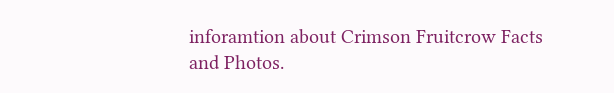inforamtion about Crimson Fruitcrow Facts and Photos.